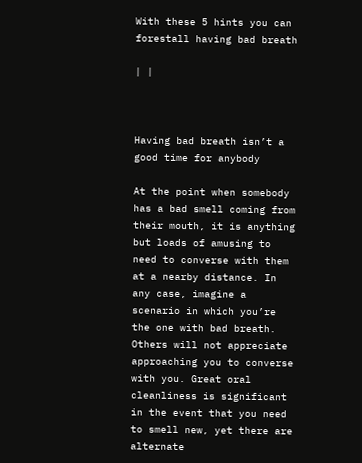With these 5 hints you can forestall having bad breath

| |



Having bad breath isn’t a good time for anybody

At the point when somebody has a bad smell coming from their mouth, it is anything but loads of amusing to need to converse with them at a nearby distance. In any case, imagine a scenario in which you’re the one with bad breath. Others will not appreciate approaching you to converse with you. Great oral cleanliness is significant in the event that you need to smell new, yet there are alternate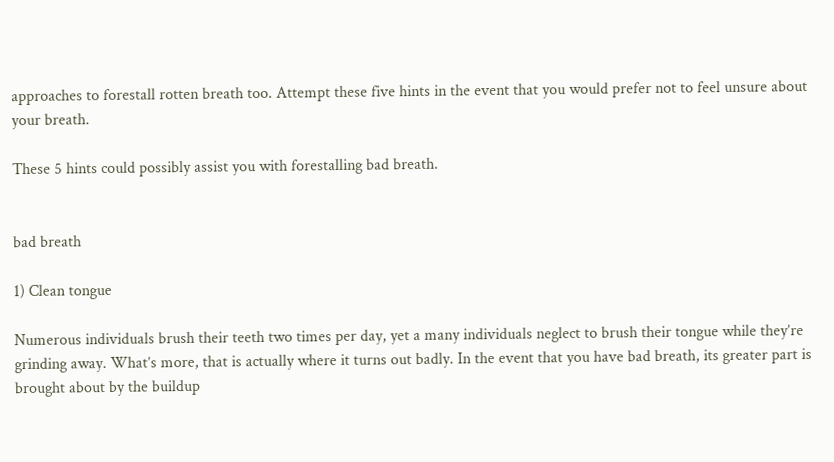approaches to forestall rotten breath too. Attempt these five hints in the event that you would prefer not to feel unsure about your breath.

These 5 hints could possibly assist you with forestalling bad breath.


bad breath

1) Clean tongue

Numerous individuals brush their teeth two times per day, yet a many individuals neglect to brush their tongue while they’re grinding away. What’s more, that is actually where it turns out badly. In the event that you have bad breath, its greater part is brought about by the buildup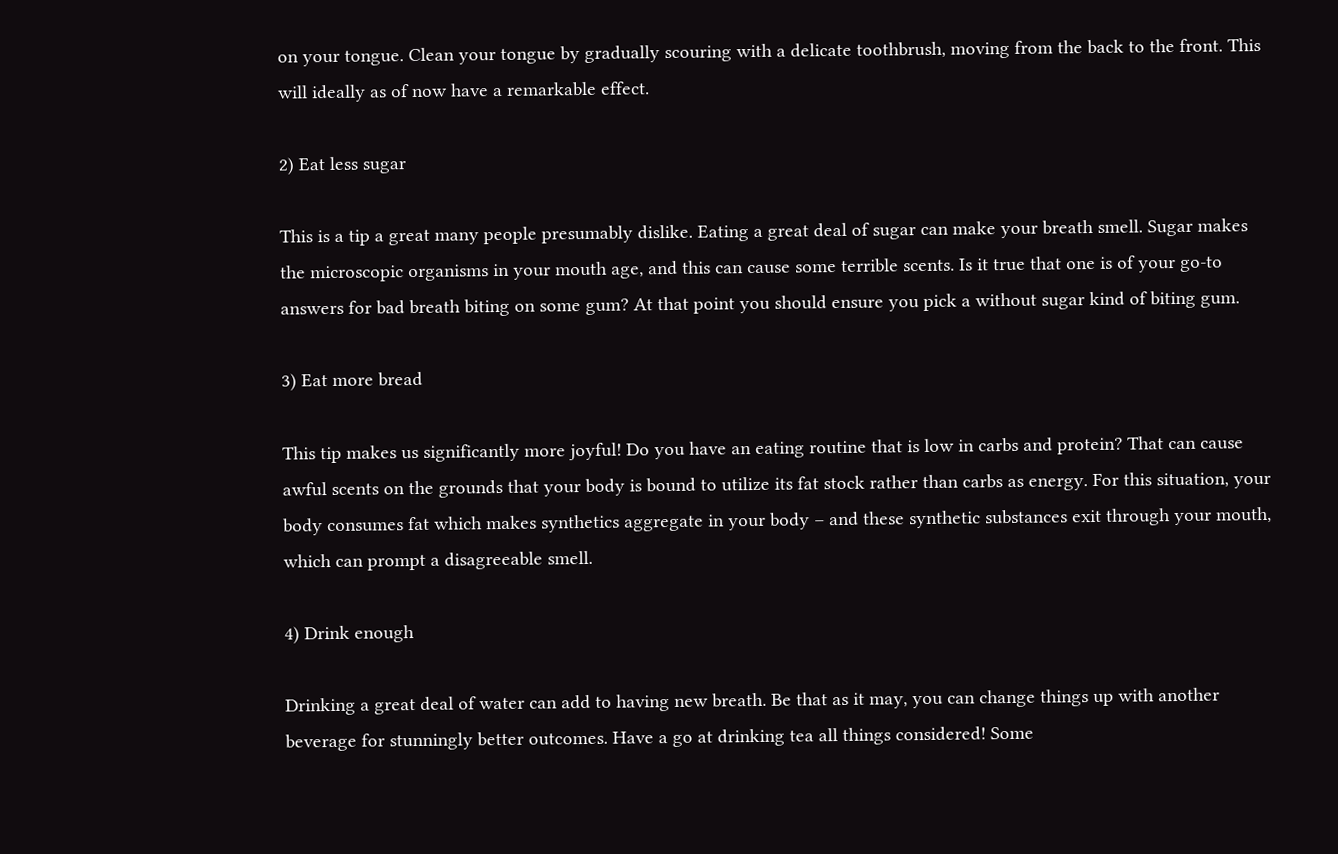on your tongue. Clean your tongue by gradually scouring with a delicate toothbrush, moving from the back to the front. This will ideally as of now have a remarkable effect.

2) Eat less sugar

This is a tip a great many people presumably dislike. Eating a great deal of sugar can make your breath smell. Sugar makes the microscopic organisms in your mouth age, and this can cause some terrible scents. Is it true that one is of your go-to answers for bad breath biting on some gum? At that point you should ensure you pick a without sugar kind of biting gum.

3) Eat more bread

This tip makes us significantly more joyful! Do you have an eating routine that is low in carbs and protein? That can cause awful scents on the grounds that your body is bound to utilize its fat stock rather than carbs as energy. For this situation, your body consumes fat which makes synthetics aggregate in your body – and these synthetic substances exit through your mouth, which can prompt a disagreeable smell.

4) Drink enough

Drinking a great deal of water can add to having new breath. Be that as it may, you can change things up with another beverage for stunningly better outcomes. Have a go at drinking tea all things considered! Some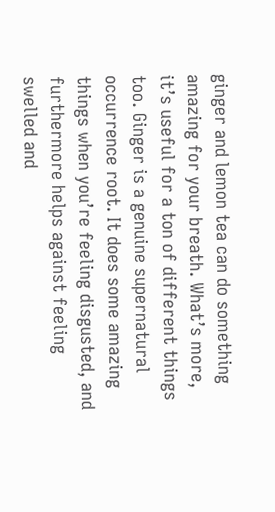ginger and lemon tea can do something amazing for your breath. What’s more, it’s useful for a ton of different things too. Ginger is a genuine supernatural occurrence root. It does some amazing things when you’re feeling disgusted, and furthermore helps against feeling swelled and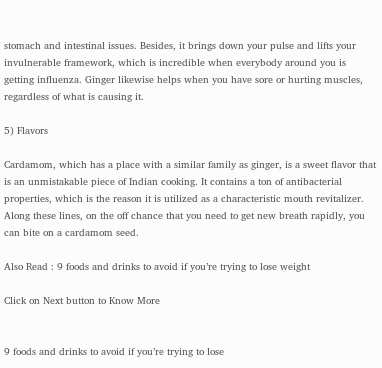stomach and intestinal issues. Besides, it brings down your pulse and lifts your invulnerable framework, which is incredible when everybody around you is getting influenza. Ginger likewise helps when you have sore or hurting muscles, regardless of what is causing it.

5) Flavors

Cardamom, which has a place with a similar family as ginger, is a sweet flavor that is an unmistakable piece of Indian cooking. It contains a ton of antibacterial properties, which is the reason it is utilized as a characteristic mouth revitalizer. Along these lines, on the off chance that you need to get new breath rapidly, you can bite on a cardamom seed.

Also Read : 9 foods and drinks to avoid if you’re trying to lose weight

Click on Next button to Know More


9 foods and drinks to avoid if you’re trying to lose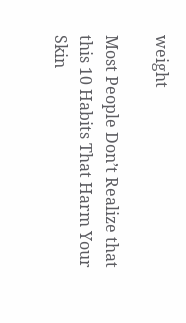weight

Most People Don’t Realize that this 10 Habits That Harm Your Skin